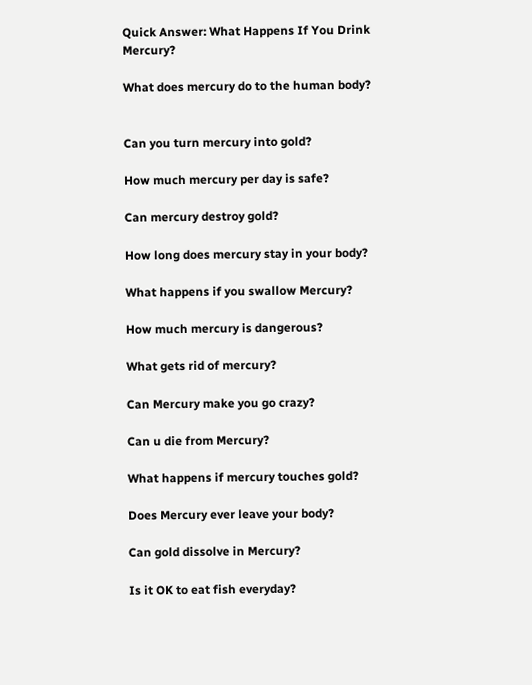Quick Answer: What Happens If You Drink Mercury?

What does mercury do to the human body?


Can you turn mercury into gold?

How much mercury per day is safe?

Can mercury destroy gold?

How long does mercury stay in your body?

What happens if you swallow Mercury?

How much mercury is dangerous?

What gets rid of mercury?

Can Mercury make you go crazy?

Can u die from Mercury?

What happens if mercury touches gold?

Does Mercury ever leave your body?

Can gold dissolve in Mercury?

Is it OK to eat fish everyday?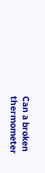Can a broken thermometer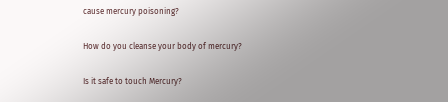cause mercury poisoning?

How do you cleanse your body of mercury?

Is it safe to touch Mercury?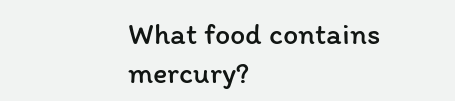What food contains mercury?